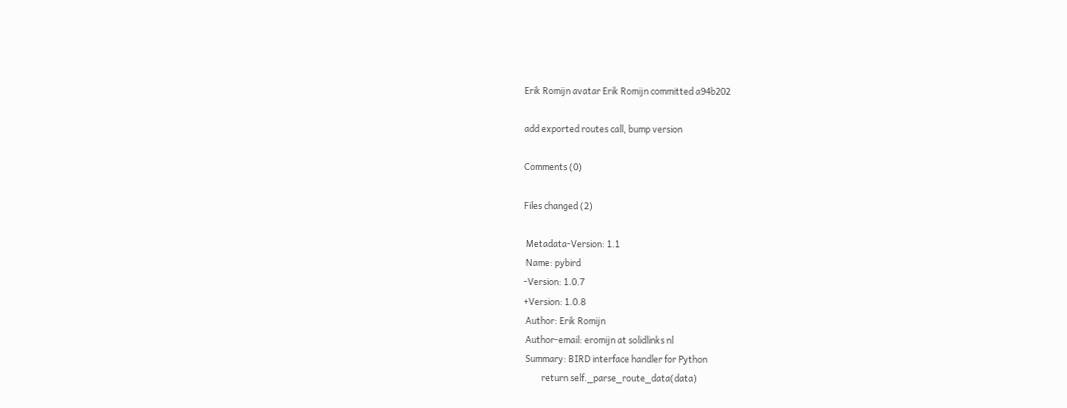Erik Romijn avatar Erik Romijn committed a94b202

add exported routes call, bump version

Comments (0)

Files changed (2)

 Metadata-Version: 1.1
 Name: pybird
-Version: 1.0.7
+Version: 1.0.8
 Author: Erik Romijn
 Author-email: eromijn at solidlinks nl
 Summary: BIRD interface handler for Python
         return self._parse_route_data(data)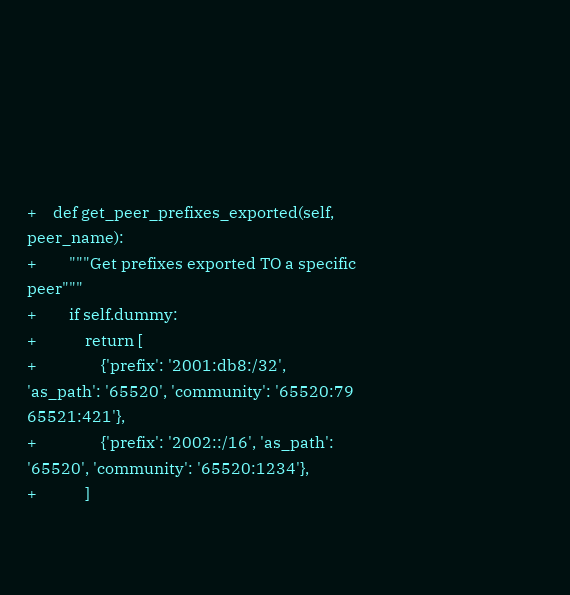+    def get_peer_prefixes_exported(self, peer_name):
+        """Get prefixes exported TO a specific peer"""
+        if self.dummy:
+            return [
+                {'prefix': '2001:db8:/32', 'as_path': '65520', 'community': '65520:79 65521:421'},
+                {'prefix': '2002::/16', 'as_path': '65520', 'community': '65520:1234'},
+            ]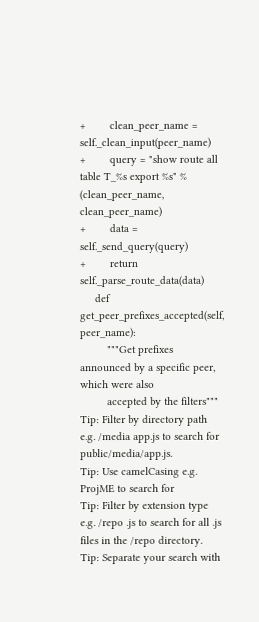+        clean_peer_name = self._clean_input(peer_name)
+        query = "show route all table T_%s export %s" % (clean_peer_name, clean_peer_name)
+        data = self._send_query(query)
+        return self._parse_route_data(data)
     def get_peer_prefixes_accepted(self, peer_name):
         """Get prefixes announced by a specific peer, which were also
         accepted by the filters"""
Tip: Filter by directory path e.g. /media app.js to search for public/media/app.js.
Tip: Use camelCasing e.g. ProjME to search for
Tip: Filter by extension type e.g. /repo .js to search for all .js files in the /repo directory.
Tip: Separate your search with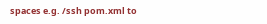spaces e.g. /ssh pom.xml to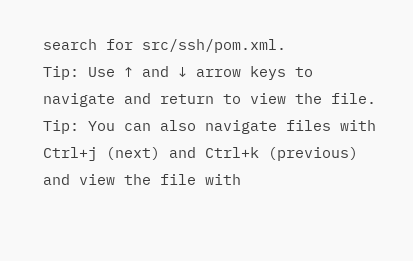search for src/ssh/pom.xml.
Tip: Use ↑ and ↓ arrow keys to navigate and return to view the file.
Tip: You can also navigate files with Ctrl+j (next) and Ctrl+k (previous) and view the file with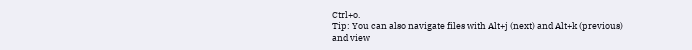Ctrl+o.
Tip: You can also navigate files with Alt+j (next) and Alt+k (previous) and view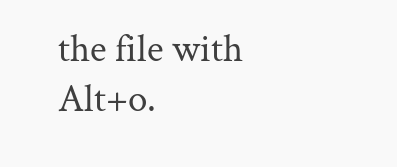the file with Alt+o.